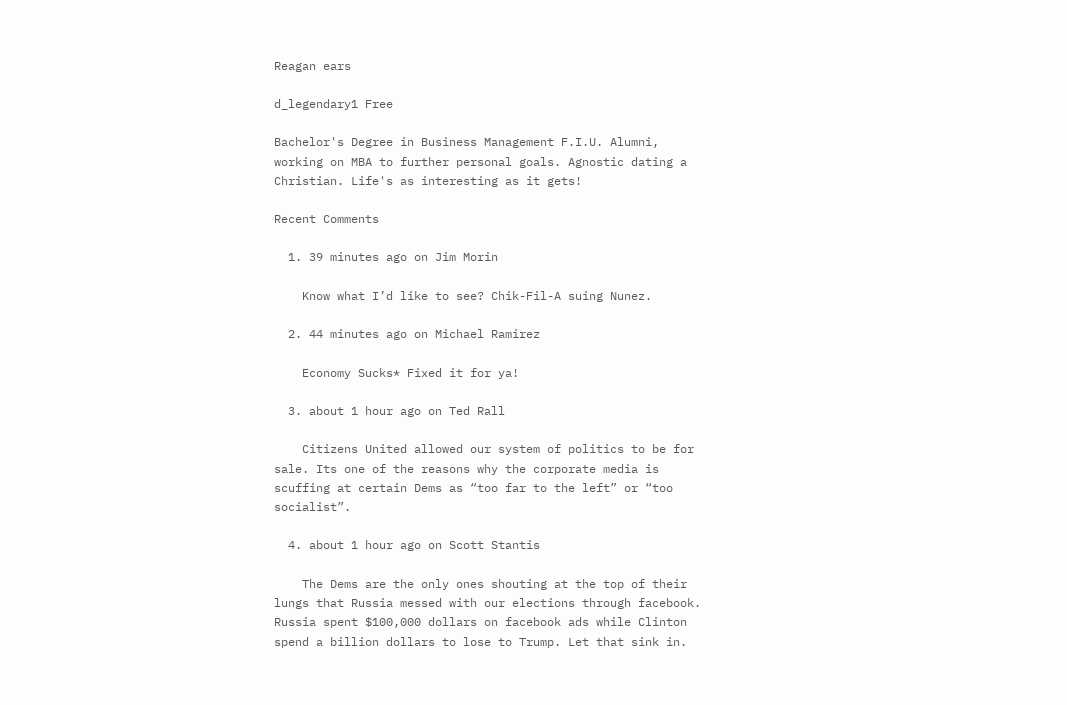Reagan ears

d_legendary1 Free

Bachelor's Degree in Business Management F.I.U. Alumni, working on MBA to further personal goals. Agnostic dating a Christian. Life's as interesting as it gets!

Recent Comments

  1. 39 minutes ago on Jim Morin

    Know what I’d like to see? Chik-Fil-A suing Nunez.

  2. 44 minutes ago on Michael Ramirez

    Economy Sucks* Fixed it for ya!

  3. about 1 hour ago on Ted Rall

    Citizens United allowed our system of politics to be for sale. Its one of the reasons why the corporate media is scuffing at certain Dems as “too far to the left” or “too socialist”.

  4. about 1 hour ago on Scott Stantis

    The Dems are the only ones shouting at the top of their lungs that Russia messed with our elections through facebook. Russia spent $100,000 dollars on facebook ads while Clinton spend a billion dollars to lose to Trump. Let that sink in.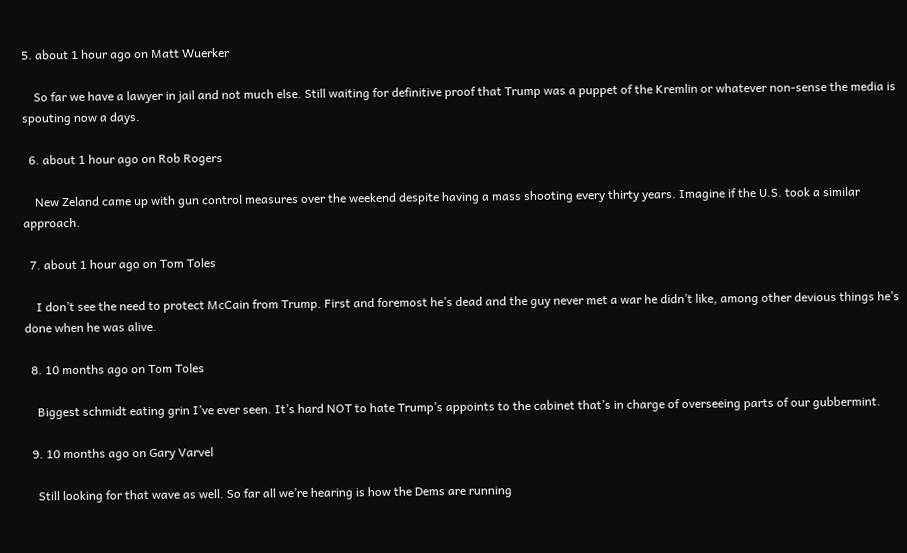5. about 1 hour ago on Matt Wuerker

    So far we have a lawyer in jail and not much else. Still waiting for definitive proof that Trump was a puppet of the Kremlin or whatever non-sense the media is spouting now a days.

  6. about 1 hour ago on Rob Rogers

    New Zeland came up with gun control measures over the weekend despite having a mass shooting every thirty years. Imagine if the U.S. took a similar approach.

  7. about 1 hour ago on Tom Toles

    I don’t see the need to protect McCain from Trump. First and foremost he’s dead and the guy never met a war he didn’t like, among other devious things he’s done when he was alive.

  8. 10 months ago on Tom Toles

    Biggest schmidt eating grin I’ve ever seen. It’s hard NOT to hate Trump’s appoints to the cabinet that’s in charge of overseeing parts of our gubbermint.

  9. 10 months ago on Gary Varvel

    Still looking for that wave as well. So far all we’re hearing is how the Dems are running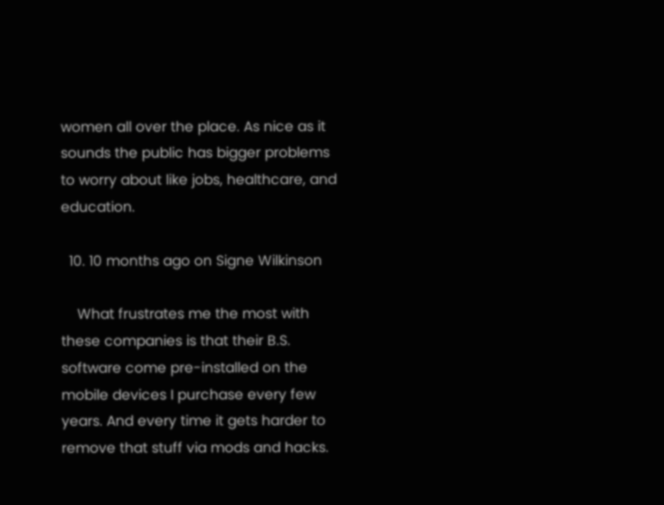women all over the place. As nice as it sounds the public has bigger problems to worry about like jobs, healthcare, and education.

  10. 10 months ago on Signe Wilkinson

    What frustrates me the most with these companies is that their B.S. software come pre-installed on the mobile devices I purchase every few years. And every time it gets harder to remove that stuff via mods and hacks.